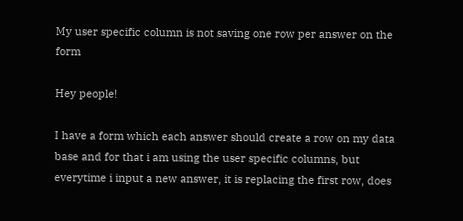My user specific column is not saving one row per answer on the form

Hey people!

I have a form which each answer should create a row on my data base and for that i am using the user specific columns, but everytime i input a new answer, it is replacing the first row, does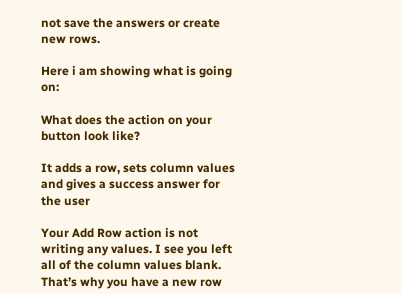not save the answers or create new rows.

Here i am showing what is going on:

What does the action on your button look like?

It adds a row, sets column values and gives a success answer for the user

Your Add Row action is not writing any values. I see you left all of the column values blank. That’s why you have a new row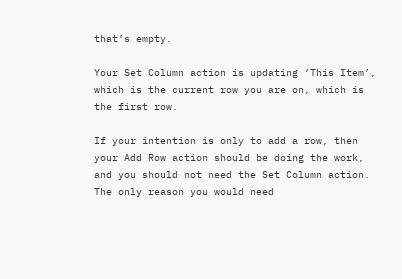that’s empty.

Your Set Column action is updating ‘This Item’, which is the current row you are on, which is the first row.

If your intention is only to add a row, then your Add Row action should be doing the work, and you should not need the Set Column action. The only reason you would need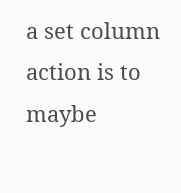a set column action is to maybe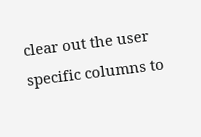clear out the user specific columns to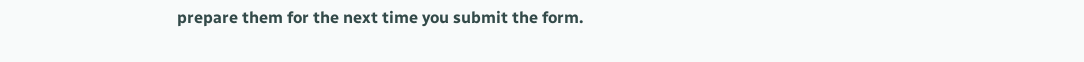prepare them for the next time you submit the form.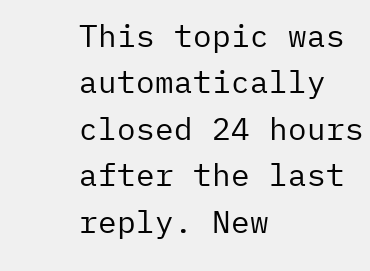This topic was automatically closed 24 hours after the last reply. New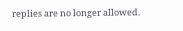replies are no longer allowed.